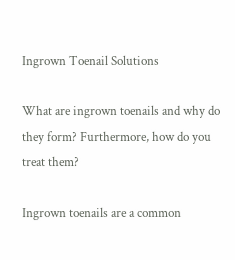Ingrown Toenail Solutions

What are ingrown toenails and why do they form? Furthermore, how do you treat them?

Ingrown toenails are a common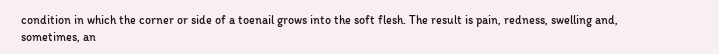condition in which the corner or side of a toenail grows into the soft flesh. The result is pain, redness, swelling and, sometimes, an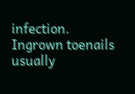infection. Ingrown toenails usually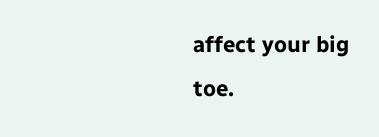affect your big toe.